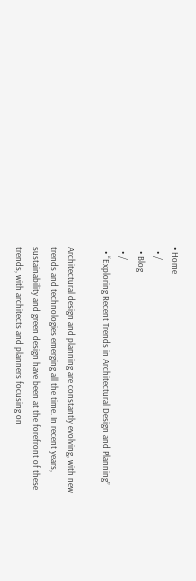• Home
  • /
  • Blog
  • /
  • “Exploring Recent Trends in Architectural Design and Planning”

Architectural design and planning are constantly evolving, with new trends and technologies emerging all the time. In recent years, sustainability and green design have been at the forefront of these trends, with architects and planners focusing on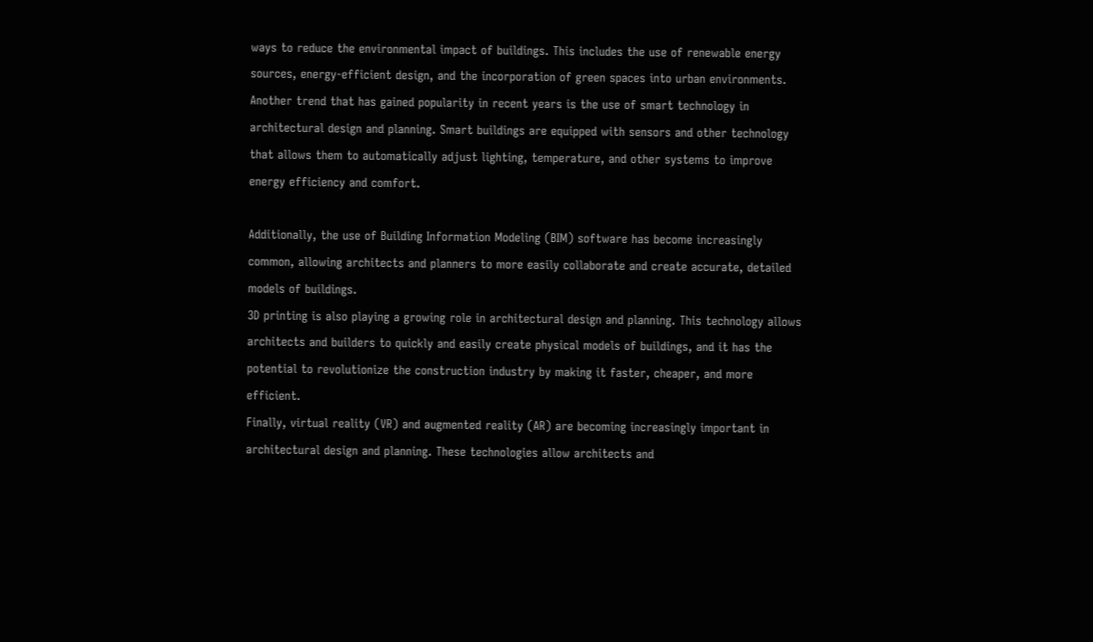ways to reduce the environmental impact of buildings. This includes the use of renewable energy sources, energy-efficient design, and the incorporation of green spaces into urban environments.
Another trend that has gained popularity in recent years is the use of smart technology in architectural design and planning. Smart buildings are equipped with sensors and other technology that allows them to automatically adjust lighting, temperature, and other systems to improve energy efficiency and comfort.

Additionally, the use of Building Information Modeling (BIM) software has become increasingly common, allowing architects and planners to more easily collaborate and create accurate, detailed models of buildings.
3D printing is also playing a growing role in architectural design and planning. This technology allows architects and builders to quickly and easily create physical models of buildings, and it has the potential to revolutionize the construction industry by making it faster, cheaper, and more efficient.
Finally, virtual reality (VR) and augmented reality (AR) are becoming increasingly important in architectural design and planning. These technologies allow architects and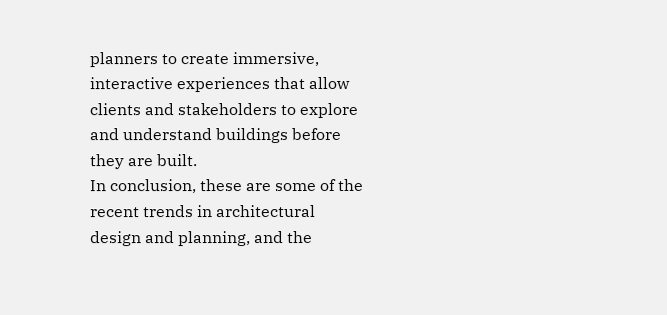planners to create immersive, interactive experiences that allow clients and stakeholders to explore and understand buildings before they are built.
In conclusion, these are some of the recent trends in architectural design and planning, and the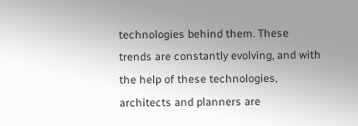technologies behind them. These trends are constantly evolving, and with the help of these technologies, architects and planners are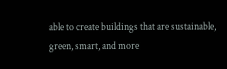able to create buildings that are sustainable, green, smart, and more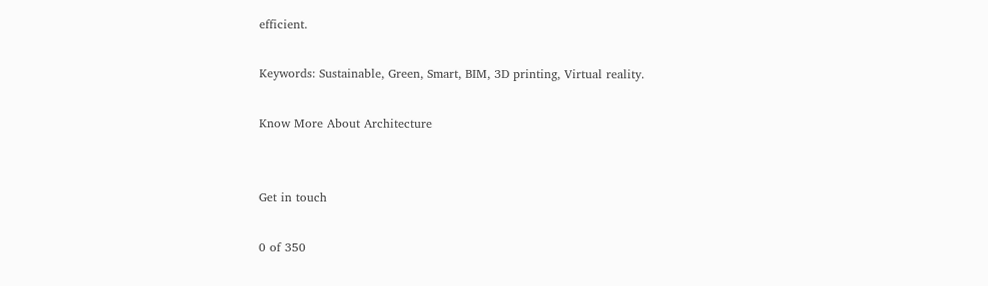efficient.

Keywords: Sustainable, Green, Smart, BIM, 3D printing, Virtual reality.

Know More About Architecture


Get in touch

0 of 350